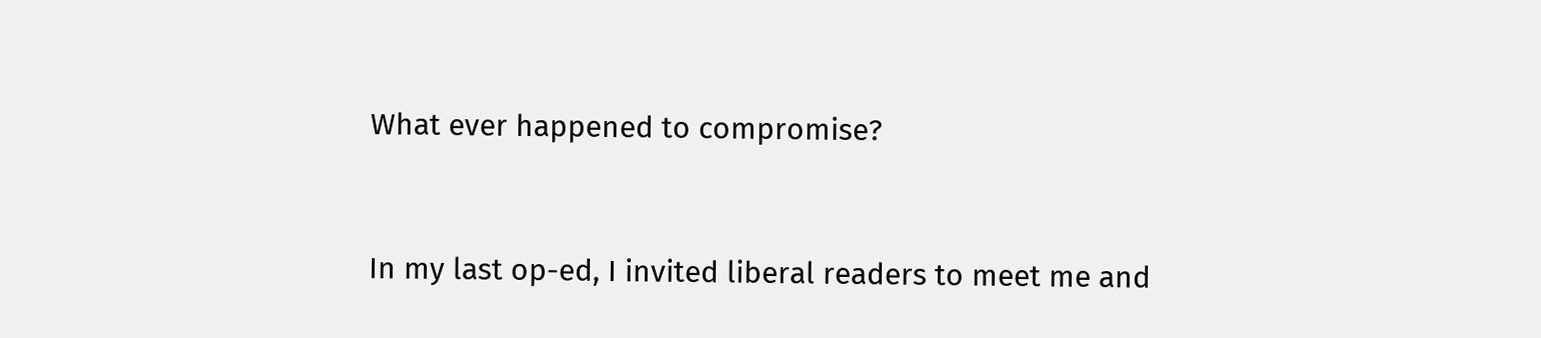What ever happened to compromise?


In my last op-ed, I invited liberal readers to meet me and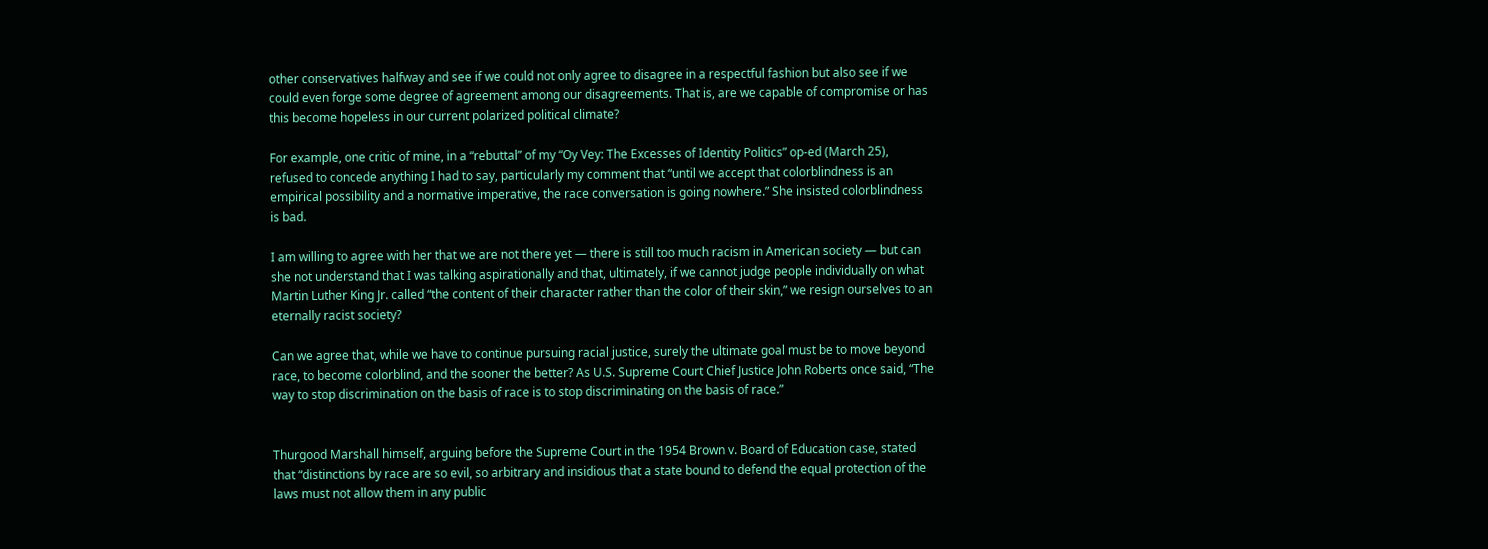other conservatives halfway and see if we could not only agree to disagree in a respectful fashion but also see if we could even forge some degree of agreement among our disagreements. That is, are we capable of compromise or has this become hopeless in our current polarized political climate?

For example, one critic of mine, in a “rebuttal” of my “Oy Vey: The Excesses of Identity Politics” op-ed (March 25), refused to concede anything I had to say, particularly my comment that “until we accept that colorblindness is an empirical possibility and a normative imperative, the race conversation is going nowhere.” She insisted colorblindness is bad.

I am willing to agree with her that we are not there yet — there is still too much racism in American society — but can she not understand that I was talking aspirationally and that, ultimately, if we cannot judge people individually on what Martin Luther King Jr. called “the content of their character rather than the color of their skin,” we resign ourselves to an eternally racist society?

Can we agree that, while we have to continue pursuing racial justice, surely the ultimate goal must be to move beyond race, to become colorblind, and the sooner the better? As U.S. Supreme Court Chief Justice John Roberts once said, “The way to stop discrimination on the basis of race is to stop discriminating on the basis of race.”


Thurgood Marshall himself, arguing before the Supreme Court in the 1954 Brown v. Board of Education case, stated that “distinctions by race are so evil, so arbitrary and insidious that a state bound to defend the equal protection of the laws must not allow them in any public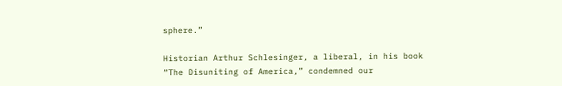sphere.”

Historian Arthur Schlesinger, a liberal, in his book “The Disuniting of America,” condemned our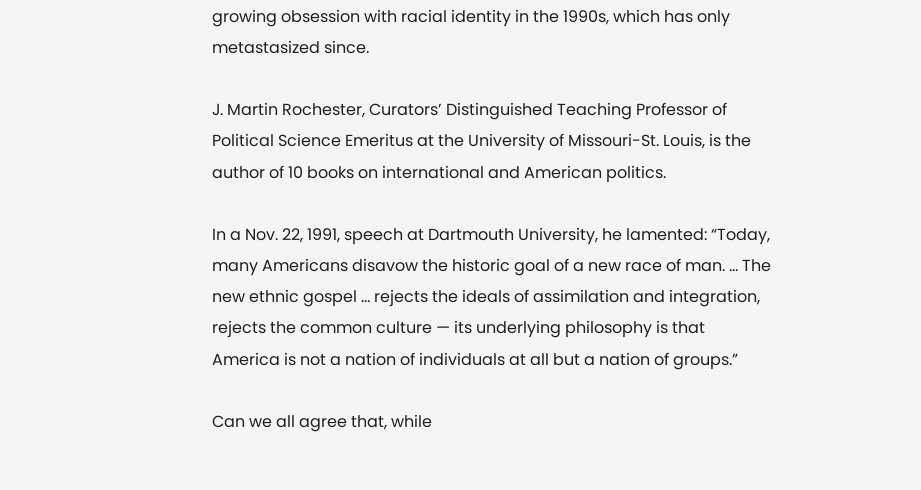growing obsession with racial identity in the 1990s, which has only metastasized since.

J. Martin Rochester, Curators’ Distinguished Teaching Professor of Political Science Emeritus at the University of Missouri-St. Louis, is the author of 10 books on international and American politics.

In a Nov. 22, 1991, speech at Dartmouth University, he lamented: “Today, many Americans disavow the historic goal of a new race of man. … The new ethnic gospel … rejects the ideals of assimilation and integration, rejects the common culture — its underlying philosophy is that America is not a nation of individuals at all but a nation of groups.”

Can we all agree that, while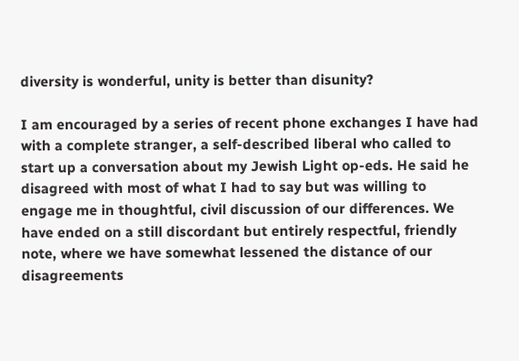diversity is wonderful, unity is better than disunity?

I am encouraged by a series of recent phone exchanges I have had with a complete stranger, a self-described liberal who called to start up a conversation about my Jewish Light op-eds. He said he disagreed with most of what I had to say but was willing to engage me in thoughtful, civil discussion of our differences. We have ended on a still discordant but entirely respectful, friendly note, where we have somewhat lessened the distance of our disagreements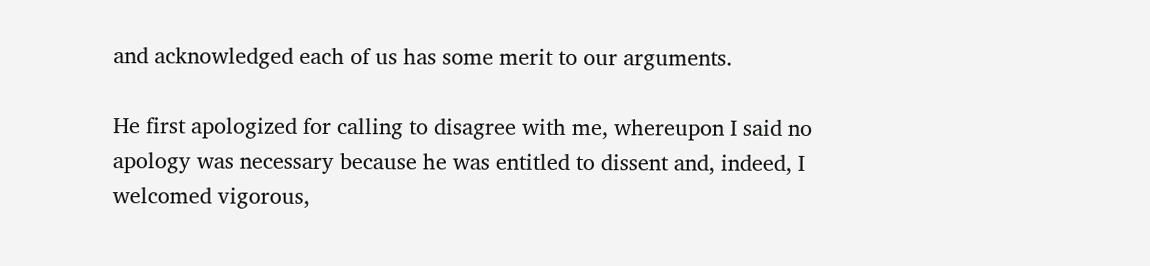and acknowledged each of us has some merit to our arguments.

He first apologized for calling to disagree with me, whereupon I said no apology was necessary because he was entitled to dissent and, indeed, I welcomed vigorous,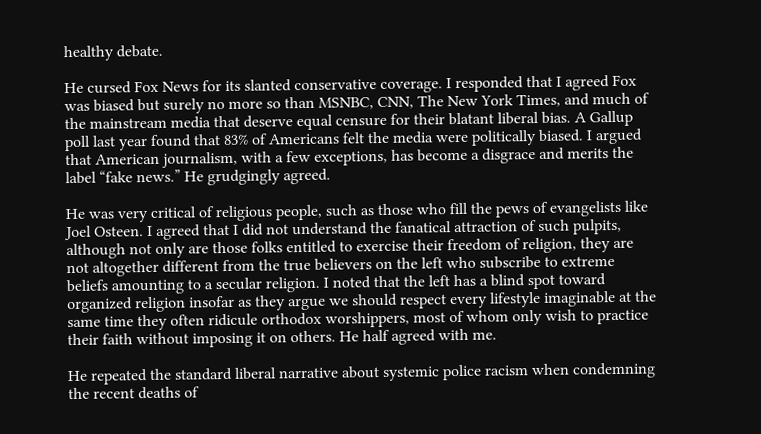healthy debate.

He cursed Fox News for its slanted conservative coverage. I responded that I agreed Fox was biased but surely no more so than MSNBC, CNN, The New York Times, and much of the mainstream media that deserve equal censure for their blatant liberal bias. A Gallup poll last year found that 83% of Americans felt the media were politically biased. I argued that American journalism, with a few exceptions, has become a disgrace and merits the label “fake news.” He grudgingly agreed.

He was very critical of religious people, such as those who fill the pews of evangelists like Joel Osteen. I agreed that I did not understand the fanatical attraction of such pulpits, although not only are those folks entitled to exercise their freedom of religion, they are not altogether different from the true believers on the left who subscribe to extreme beliefs amounting to a secular religion. I noted that the left has a blind spot toward organized religion insofar as they argue we should respect every lifestyle imaginable at the same time they often ridicule orthodox worshippers, most of whom only wish to practice their faith without imposing it on others. He half agreed with me.

He repeated the standard liberal narrative about systemic police racism when condemning the recent deaths of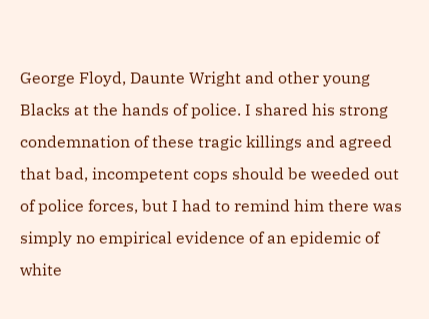George Floyd, Daunte Wright and other young Blacks at the hands of police. I shared his strong condemnation of these tragic killings and agreed that bad, incompetent cops should be weeded out of police forces, but I had to remind him there was simply no empirical evidence of an epidemic of white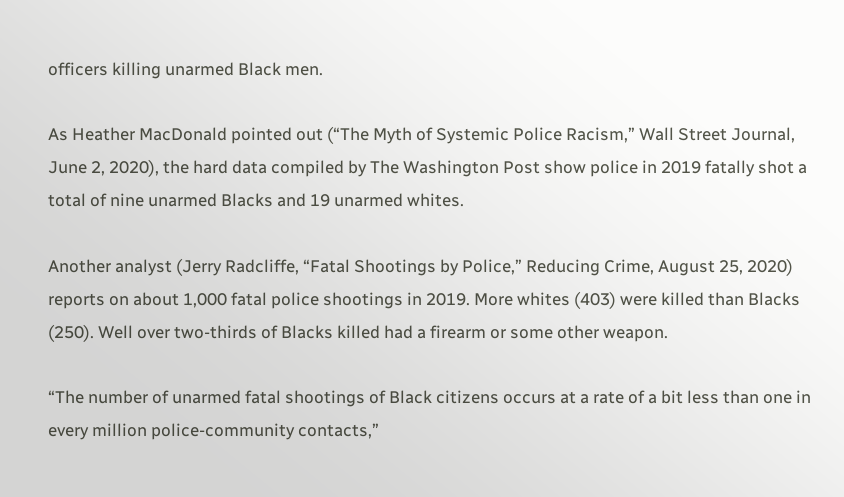officers killing unarmed Black men.

As Heather MacDonald pointed out (“The Myth of Systemic Police Racism,” Wall Street Journal, June 2, 2020), the hard data compiled by The Washington Post show police in 2019 fatally shot a total of nine unarmed Blacks and 19 unarmed whites.

Another analyst (Jerry Radcliffe, “Fatal Shootings by Police,” Reducing Crime, August 25, 2020) reports on about 1,000 fatal police shootings in 2019. More whites (403) were killed than Blacks (250). Well over two-thirds of Blacks killed had a firearm or some other weapon.

“The number of unarmed fatal shootings of Black citizens occurs at a rate of a bit less than one in every million police-community contacts,”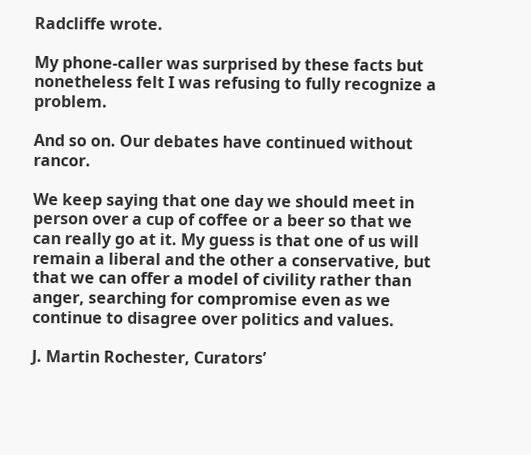Radcliffe wrote.

My phone-caller was surprised by these facts but nonetheless felt I was refusing to fully recognize a problem.

And so on. Our debates have continued without rancor.

We keep saying that one day we should meet in person over a cup of coffee or a beer so that we can really go at it. My guess is that one of us will remain a liberal and the other a conservative, but that we can offer a model of civility rather than anger, searching for compromise even as we continue to disagree over politics and values.

J. Martin Rochester, Curators’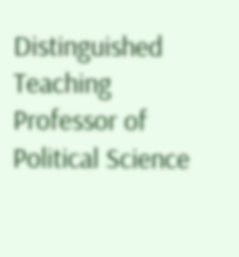Distinguished Teaching Professor of Political Science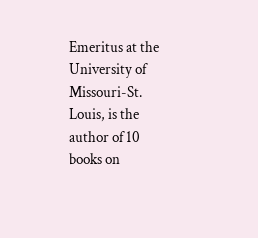Emeritus at the University of Missouri-St. Louis, is the author of 10 books on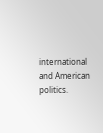international and American politics.